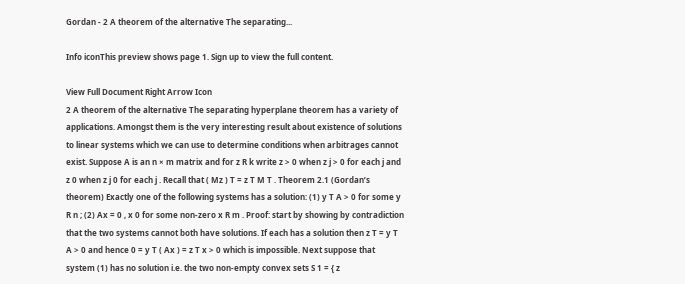Gordan - 2 A theorem of the alternative The separating...

Info iconThis preview shows page 1. Sign up to view the full content.

View Full Document Right Arrow Icon
2 A theorem of the alternative The separating hyperplane theorem has a variety of applications. Amongst them is the very interesting result about existence of solutions to linear systems which we can use to determine conditions when arbitrages cannot exist. Suppose A is an n × m matrix and for z R k write z > 0 when z j > 0 for each j and z 0 when z j 0 for each j . Recall that ( Mz ) T = z T M T . Theorem 2.1 (Gordan’s theorem) Exactly one of the following systems has a solution: (1) y T A > 0 for some y R n ; (2) Ax = 0 , x 0 for some non-zero x R m . Proof: start by showing by contradiction that the two systems cannot both have solutions. If each has a solution then z T = y T A > 0 and hence 0 = y T ( Ax ) = z T x > 0 which is impossible. Next suppose that system (1) has no solution i.e. the two non-empty convex sets S 1 = { z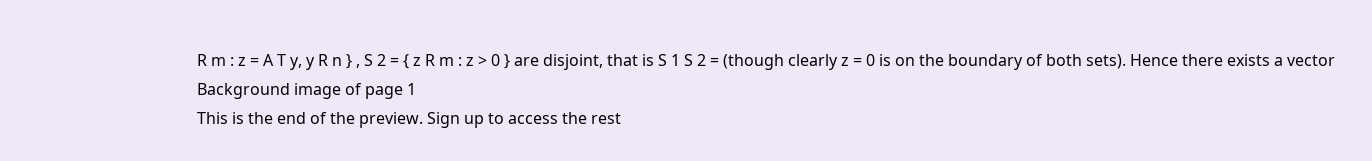R m : z = A T y, y R n } , S 2 = { z R m : z > 0 } are disjoint, that is S 1 S 2 = (though clearly z = 0 is on the boundary of both sets). Hence there exists a vector
Background image of page 1
This is the end of the preview. Sign up to access the rest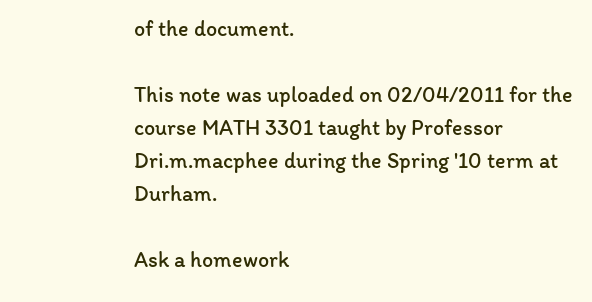of the document.

This note was uploaded on 02/04/2011 for the course MATH 3301 taught by Professor Dri.m.macphee during the Spring '10 term at Durham.

Ask a homework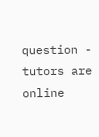question - tutors are online